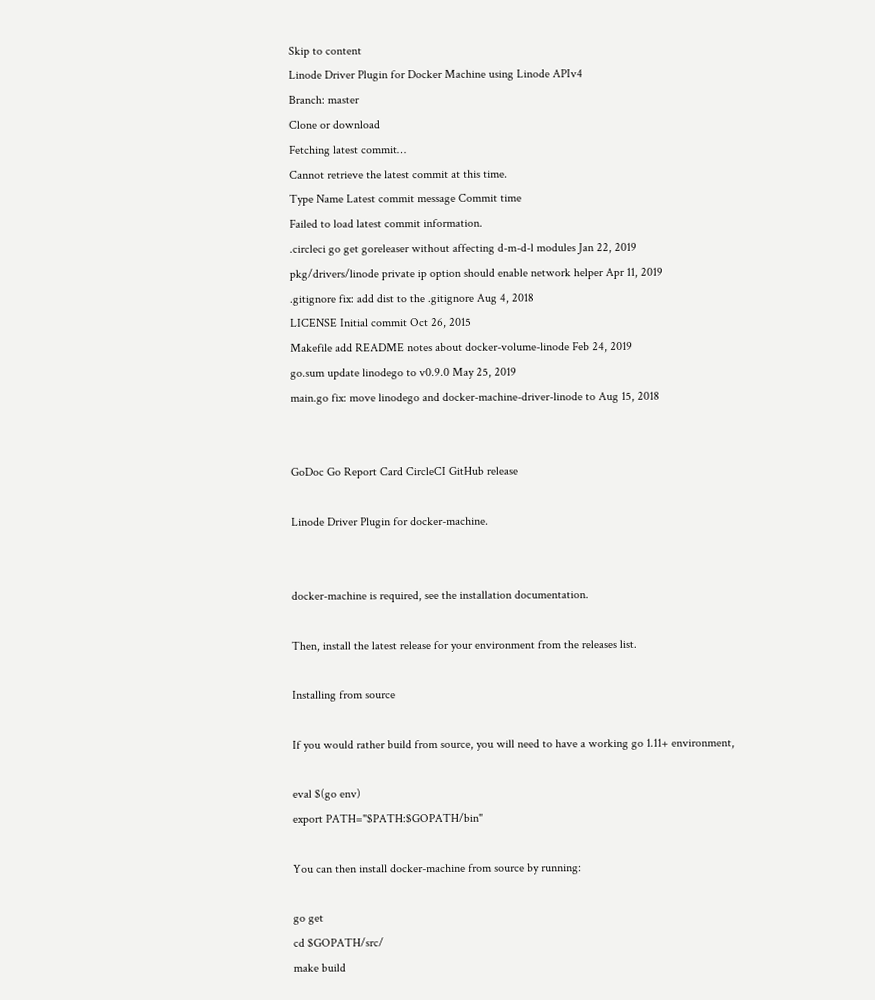Skip to content
Linode Driver Plugin for Docker Machine using Linode APIv4
Branch: master
Clone or download
Fetching latest commit…
Cannot retrieve the latest commit at this time.
Type Name Latest commit message Commit time
Failed to load latest commit information.
.circleci go get goreleaser without affecting d-m-d-l modules Jan 22, 2019
pkg/drivers/linode private ip option should enable network helper Apr 11, 2019
.gitignore fix: add dist to the .gitignore Aug 4, 2018
LICENSE Initial commit Oct 26, 2015
Makefile add README notes about docker-volume-linode Feb 24, 2019
go.sum update linodego to v0.9.0 May 25, 2019
main.go fix: move linodego and docker-machine-driver-linode to Aug 15, 2018


GoDoc Go Report Card CircleCI GitHub release

Linode Driver Plugin for docker-machine.


docker-machine is required, see the installation documentation.

Then, install the latest release for your environment from the releases list.

Installing from source

If you would rather build from source, you will need to have a working go 1.11+ environment,

eval $(go env)
export PATH="$PATH:$GOPATH/bin"

You can then install docker-machine from source by running:

go get
cd $GOPATH/src/
make build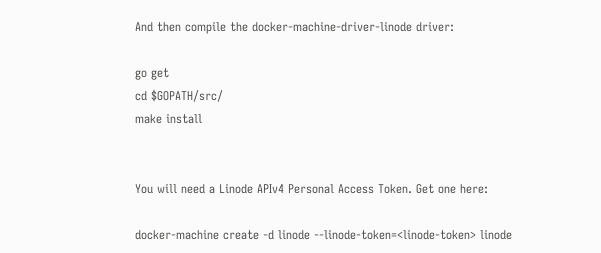And then compile the docker-machine-driver-linode driver:

go get
cd $GOPATH/src/
make install


You will need a Linode APIv4 Personal Access Token. Get one here:

docker-machine create -d linode --linode-token=<linode-token> linode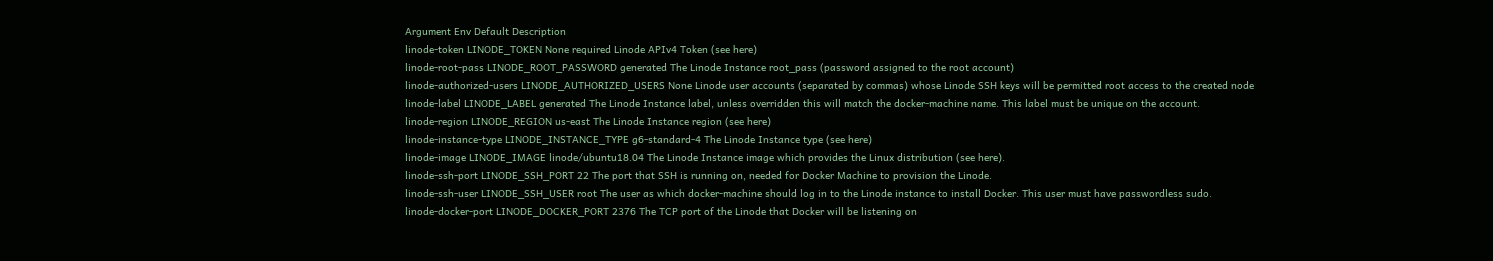Argument Env Default Description
linode-token LINODE_TOKEN None required Linode APIv4 Token (see here)
linode-root-pass LINODE_ROOT_PASSWORD generated The Linode Instance root_pass (password assigned to the root account)
linode-authorized-users LINODE_AUTHORIZED_USERS None Linode user accounts (separated by commas) whose Linode SSH keys will be permitted root access to the created node
linode-label LINODE_LABEL generated The Linode Instance label, unless overridden this will match the docker-machine name. This label must be unique on the account.
linode-region LINODE_REGION us-east The Linode Instance region (see here)
linode-instance-type LINODE_INSTANCE_TYPE g6-standard-4 The Linode Instance type (see here)
linode-image LINODE_IMAGE linode/ubuntu18.04 The Linode Instance image which provides the Linux distribution (see here).
linode-ssh-port LINODE_SSH_PORT 22 The port that SSH is running on, needed for Docker Machine to provision the Linode.
linode-ssh-user LINODE_SSH_USER root The user as which docker-machine should log in to the Linode instance to install Docker. This user must have passwordless sudo.
linode-docker-port LINODE_DOCKER_PORT 2376 The TCP port of the Linode that Docker will be listening on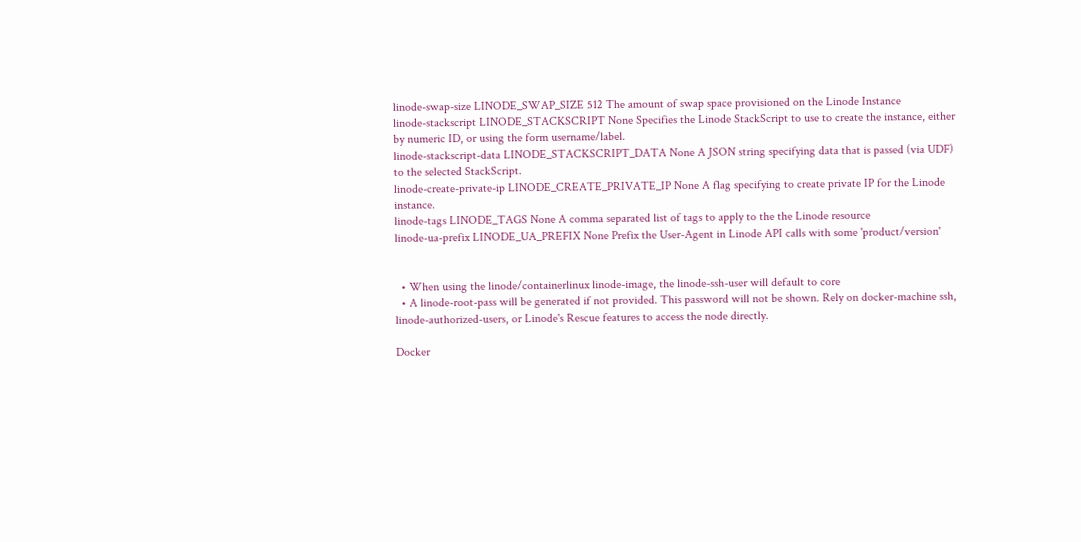linode-swap-size LINODE_SWAP_SIZE 512 The amount of swap space provisioned on the Linode Instance
linode-stackscript LINODE_STACKSCRIPT None Specifies the Linode StackScript to use to create the instance, either by numeric ID, or using the form username/label.
linode-stackscript-data LINODE_STACKSCRIPT_DATA None A JSON string specifying data that is passed (via UDF) to the selected StackScript.
linode-create-private-ip LINODE_CREATE_PRIVATE_IP None A flag specifying to create private IP for the Linode instance.
linode-tags LINODE_TAGS None A comma separated list of tags to apply to the the Linode resource
linode-ua-prefix LINODE_UA_PREFIX None Prefix the User-Agent in Linode API calls with some 'product/version'


  • When using the linode/containerlinux linode-image, the linode-ssh-user will default to core
  • A linode-root-pass will be generated if not provided. This password will not be shown. Rely on docker-machine ssh, linode-authorized-users, or Linode's Rescue features to access the node directly.

Docker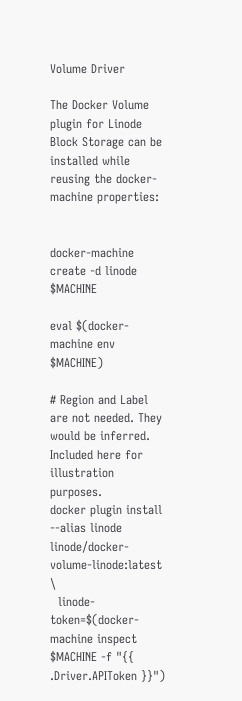Volume Driver

The Docker Volume plugin for Linode Block Storage can be installed while reusing the docker-machine properties:


docker-machine create -d linode $MACHINE

eval $(docker-machine env $MACHINE)

# Region and Label are not needed. They would be inferred.  Included here for illustration purposes.
docker plugin install --alias linode linode/docker-volume-linode:latest \
  linode-token=$(docker-machine inspect $MACHINE -f "{{ .Driver.APIToken }}")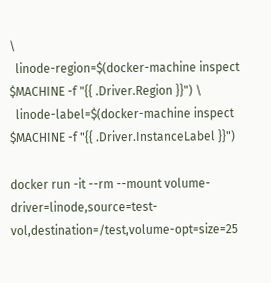\
  linode-region=$(docker-machine inspect $MACHINE -f "{{ .Driver.Region }}") \
  linode-label=$(docker-machine inspect $MACHINE -f "{{ .Driver.InstanceLabel }}")

docker run -it --rm --mount volume-driver=linode,source=test-vol,destination=/test,volume-opt=size=25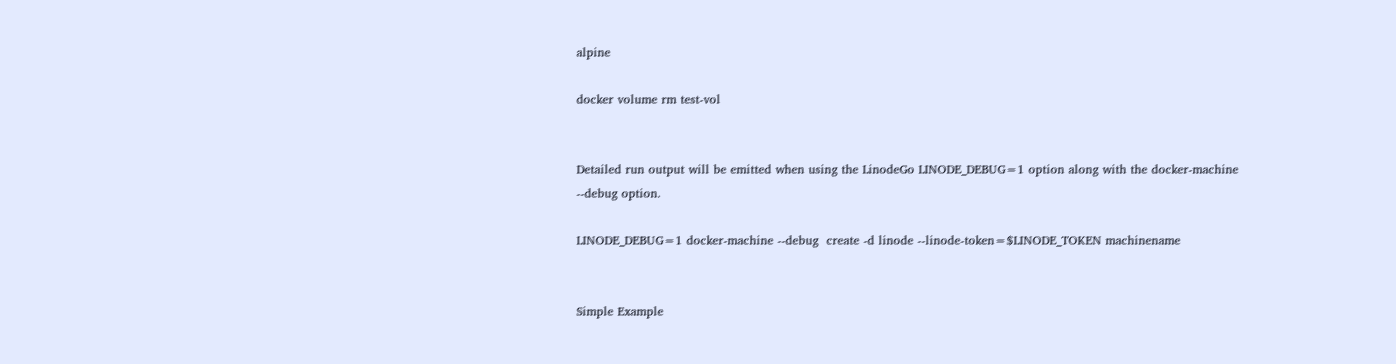alpine

docker volume rm test-vol


Detailed run output will be emitted when using the LinodeGo LINODE_DEBUG=1 option along with the docker-machine --debug option.

LINODE_DEBUG=1 docker-machine --debug  create -d linode --linode-token=$LINODE_TOKEN machinename


Simple Example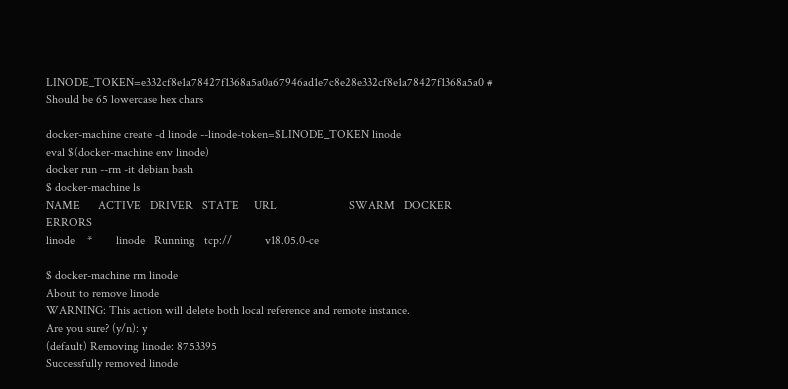LINODE_TOKEN=e332cf8e1a78427f1368a5a0a67946ad1e7c8e28e332cf8e1a78427f1368a5a0 # Should be 65 lowercase hex chars

docker-machine create -d linode --linode-token=$LINODE_TOKEN linode
eval $(docker-machine env linode)
docker run --rm -it debian bash
$ docker-machine ls
NAME      ACTIVE   DRIVER   STATE     URL                        SWARM   DOCKER        ERRORS
linode    *        linode   Running   tcp://           v18.05.0-ce

$ docker-machine rm linode
About to remove linode
WARNING: This action will delete both local reference and remote instance.
Are you sure? (y/n): y
(default) Removing linode: 8753395
Successfully removed linode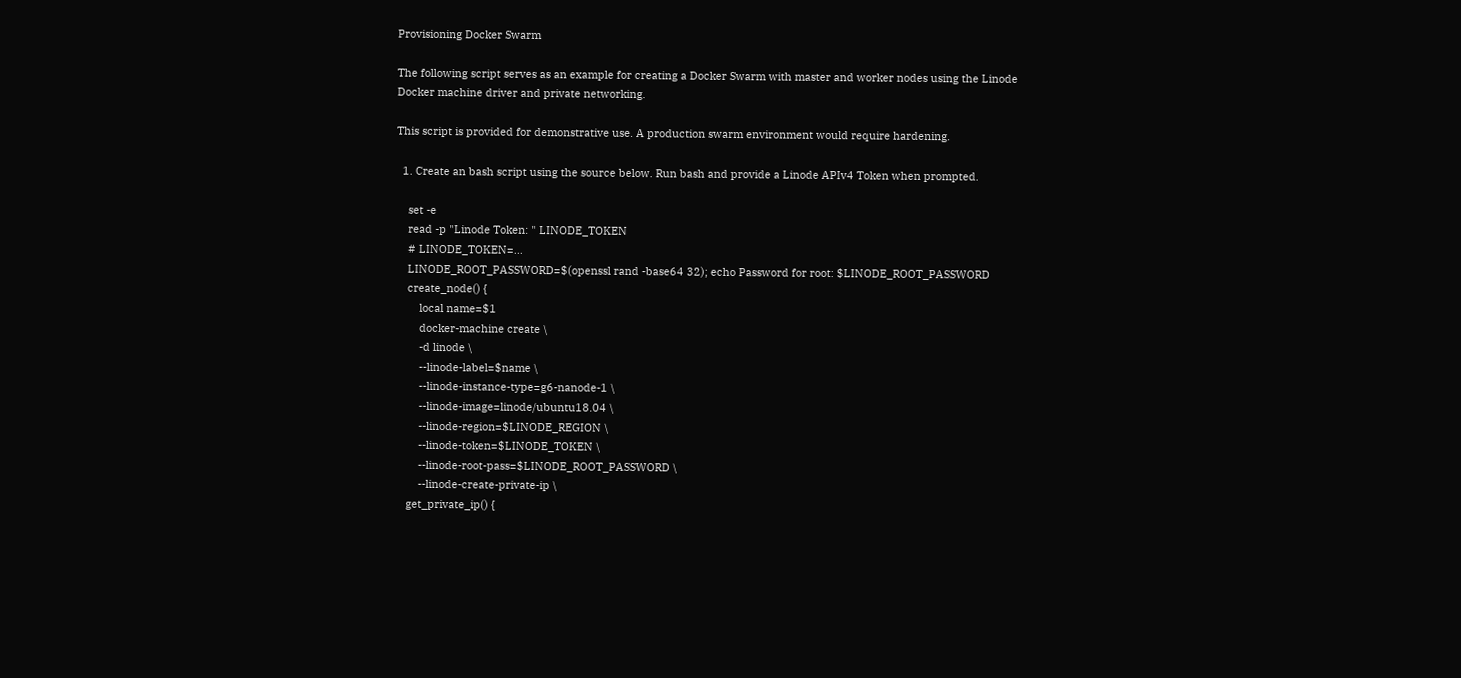Provisioning Docker Swarm

The following script serves as an example for creating a Docker Swarm with master and worker nodes using the Linode Docker machine driver and private networking.

This script is provided for demonstrative use. A production swarm environment would require hardening.

  1. Create an bash script using the source below. Run bash and provide a Linode APIv4 Token when prompted.

    set -e
    read -p "Linode Token: " LINODE_TOKEN
    # LINODE_TOKEN=...
    LINODE_ROOT_PASSWORD=$(openssl rand -base64 32); echo Password for root: $LINODE_ROOT_PASSWORD
    create_node() {
        local name=$1
        docker-machine create \
        -d linode \
        --linode-label=$name \
        --linode-instance-type=g6-nanode-1 \
        --linode-image=linode/ubuntu18.04 \
        --linode-region=$LINODE_REGION \
        --linode-token=$LINODE_TOKEN \
        --linode-root-pass=$LINODE_ROOT_PASSWORD \
        --linode-create-private-ip \
    get_private_ip() {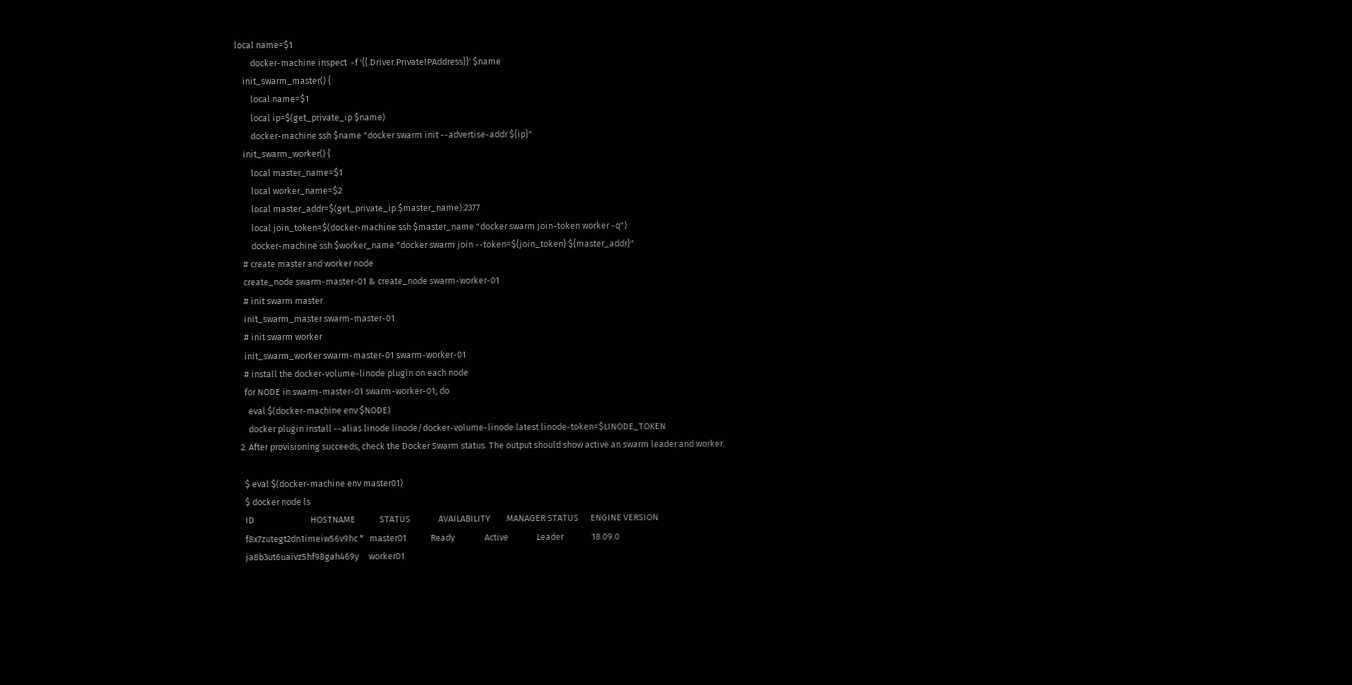local name=$1
        docker-machine inspect  -f '{{.Driver.PrivateIPAddress}}' $name
    init_swarm_master() {
        local name=$1
        local ip=$(get_private_ip $name)
        docker-machine ssh $name "docker swarm init --advertise-addr ${ip}"
    init_swarm_worker() {
        local master_name=$1
        local worker_name=$2
        local master_addr=$(get_private_ip $master_name):2377
        local join_token=$(docker-machine ssh $master_name "docker swarm join-token worker -q")
        docker-machine ssh $worker_name "docker swarm join --token=${join_token} ${master_addr}"
    # create master and worker node
    create_node swarm-master-01 & create_node swarm-worker-01
    # init swarm master
    init_swarm_master swarm-master-01
    # init swarm worker
    init_swarm_worker swarm-master-01 swarm-worker-01
    # install the docker-volume-linode plugin on each node
    for NODE in swarm-master-01 swarm-worker-01; do
      eval $(docker-machine env $NODE)
      docker plugin install --alias linode linode/docker-volume-linode:latest linode-token=$LINODE_TOKEN
  2. After provisioning succeeds, check the Docker Swarm status. The output should show active an swarm leader and worker.

    $ eval $(docker-machine env master01)
    $ docker node ls
    ID                            HOSTNAME            STATUS              AVAILABILITY        MANAGER STATUS      ENGINE VERSION
    f8x7zutegt2dn1imeiw56v9hc *   master01            Ready               Active              Leader              18.09.0
    ja8b3ut6uaivz5hf98gah469y     worker01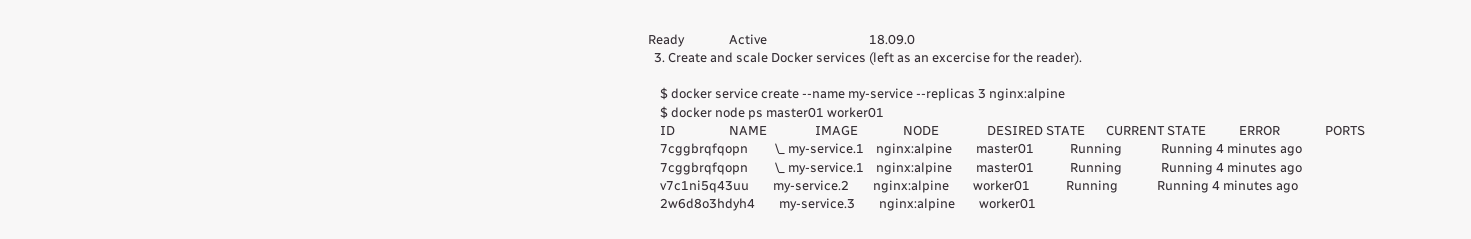Ready               Active                                  18.09.0
  3. Create and scale Docker services (left as an excercise for the reader).

    $ docker service create --name my-service --replicas 3 nginx:alpine
    $ docker node ps master01 worker01
    ID                  NAME                IMAGE               NODE                DESIRED STATE       CURRENT STATE           ERROR               PORTS
    7cggbrqfqopn         \_ my-service.1    nginx:alpine        master01            Running             Running 4 minutes ago
    7cggbrqfqopn         \_ my-service.1    nginx:alpine        master01            Running             Running 4 minutes ago
    v7c1ni5q43uu        my-service.2        nginx:alpine        worker01            Running             Running 4 minutes ago
    2w6d8o3hdyh4        my-service.3        nginx:alpine        worker01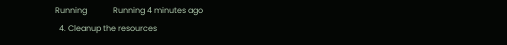Running             Running 4 minutes ago
  4. Cleanup the resources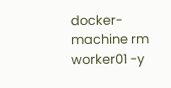docker-machine rm worker01 -y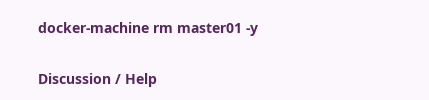docker-machine rm master01 -y

Discussion / Help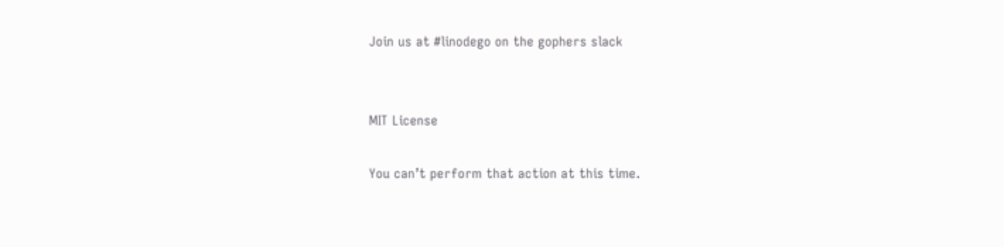Join us at #linodego on the gophers slack


MIT License

You can’t perform that action at this time.